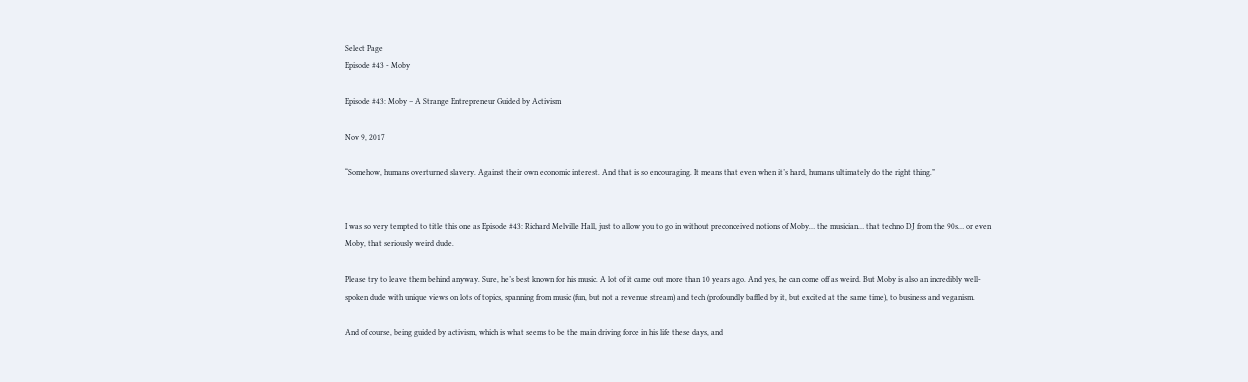Select Page
Episode #43 - Moby

Episode #43: Moby – A Strange Entrepreneur Guided by Activism

Nov 9, 2017

“Somehow, humans overturned slavery. Against their own economic interest. And that is so encouraging. It means that even when it’s hard, humans ultimately do the right thing.”


I was so very tempted to title this one as Episode #43: Richard Melville Hall, just to allow you to go in without preconceived notions of Moby… the musician… that techno DJ from the 90s… or even Moby, that seriously weird dude.

Please try to leave them behind anyway. Sure, he’s best known for his music. A lot of it came out more than 10 years ago. And yes, he can come off as weird. But Moby is also an incredibly well-spoken dude with unique views on lots of topics, spanning from music (fun, but not a revenue stream) and tech (profoundly baffled by it, but excited at the same time), to business and veganism.

And of course, being guided by activism, which is what seems to be the main driving force in his life these days, and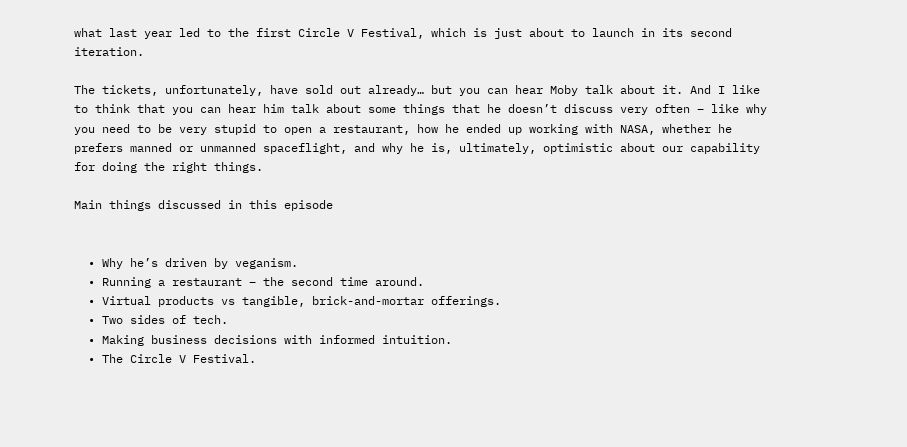what last year led to the first Circle V Festival, which is just about to launch in its second iteration.

The tickets, unfortunately, have sold out already… but you can hear Moby talk about it. And I like to think that you can hear him talk about some things that he doesn’t discuss very often – like why you need to be very stupid to open a restaurant, how he ended up working with NASA, whether he prefers manned or unmanned spaceflight, and why he is, ultimately, optimistic about our capability for doing the right things.

Main things discussed in this episode


  • Why he’s driven by veganism.
  • Running a restaurant – the second time around.
  • Virtual products vs tangible, brick-and-mortar offerings.
  • Two sides of tech.
  • Making business decisions with informed intuition.
  • The Circle V Festival.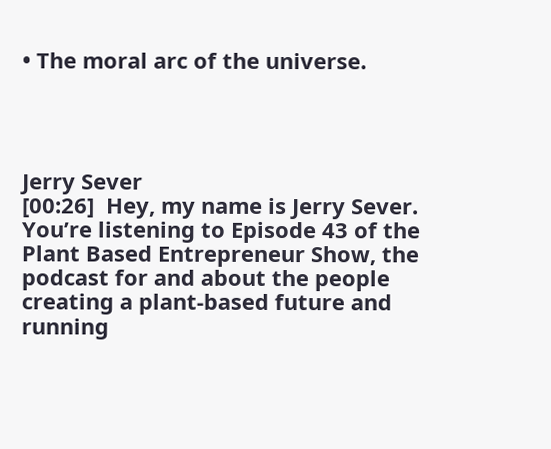• The moral arc of the universe.




Jerry Sever                                        [00:26]  Hey, my name is Jerry Sever. You’re listening to Episode 43 of the Plant Based Entrepreneur Show, the podcast for and about the people creating a plant-based future and running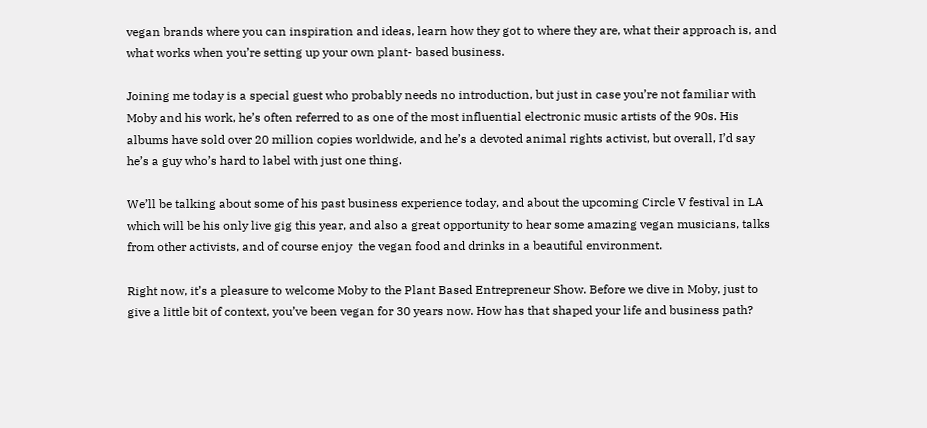vegan brands where you can inspiration and ideas, learn how they got to where they are, what their approach is, and what works when you’re setting up your own plant- based business.

Joining me today is a special guest who probably needs no introduction, but just in case you’re not familiar with Moby and his work, he’s often referred to as one of the most influential electronic music artists of the 90s. His albums have sold over 20 million copies worldwide, and he’s a devoted animal rights activist, but overall, I’d say he’s a guy who’s hard to label with just one thing.

We’ll be talking about some of his past business experience today, and about the upcoming Circle V festival in LA which will be his only live gig this year, and also a great opportunity to hear some amazing vegan musicians, talks from other activists, and of course enjoy  the vegan food and drinks in a beautiful environment.

Right now, it’s a pleasure to welcome Moby to the Plant Based Entrepreneur Show. Before we dive in Moby, just to give a little bit of context, you’ve been vegan for 30 years now. How has that shaped your life and business path?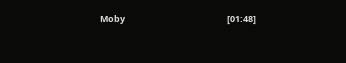Moby                                                   [01:48]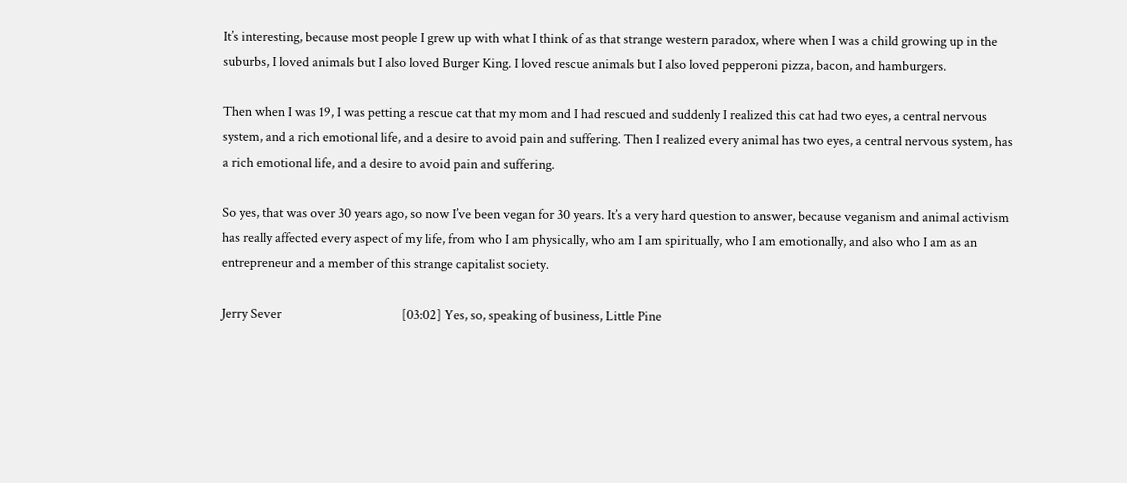It’s interesting, because most people I grew up with what I think of as that strange western paradox, where when I was a child growing up in the suburbs, I loved animals but I also loved Burger King. I loved rescue animals but I also loved pepperoni pizza, bacon, and hamburgers.

Then when I was 19, I was petting a rescue cat that my mom and I had rescued and suddenly I realized this cat had two eyes, a central nervous system, and a rich emotional life, and a desire to avoid pain and suffering. Then I realized every animal has two eyes, a central nervous system, has a rich emotional life, and a desire to avoid pain and suffering.

So yes, that was over 30 years ago, so now I’ve been vegan for 30 years. It’s a very hard question to answer, because veganism and animal activism has really affected every aspect of my life, from who I am physically, who am I am spiritually, who I am emotionally, and also who I am as an entrepreneur and a member of this strange capitalist society.

Jerry Sever                                        [03:02] Yes, so, speaking of business, Little Pine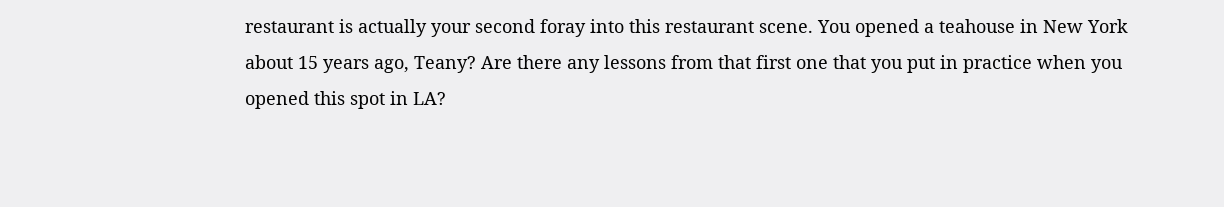restaurant is actually your second foray into this restaurant scene. You opened a teahouse in New York about 15 years ago, Teany? Are there any lessons from that first one that you put in practice when you opened this spot in LA?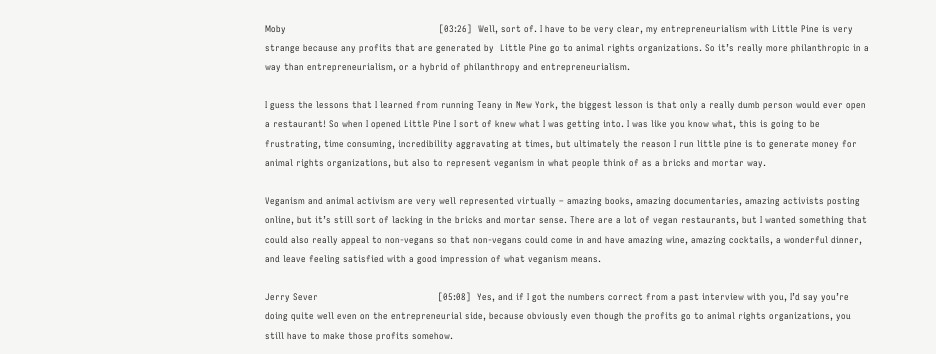Moby                                                   [03:26]  Well, sort of. I have to be very clear, my entrepreneurialism with Little Pine is very strange because any profits that are generated by  Little Pine go to animal rights organizations. So it’s really more philanthropic in a way than entrepreneurialism, or a hybrid of philanthropy and entrepreneurialism.

I guess the lessons that I learned from running Teany in New York, the biggest lesson is that only a really dumb person would ever open a restaurant! So when I opened Little Pine I sort of knew what I was getting into. I was like you know what, this is going to be frustrating, time consuming, incredibility aggravating at times, but ultimately the reason I run little pine is to generate money for animal rights organizations, but also to represent veganism in what people think of as a bricks and mortar way.

Veganism and animal activism are very well represented virtually – amazing books, amazing documentaries, amazing activists posting online, but it’s still sort of lacking in the bricks and mortar sense. There are a lot of vegan restaurants, but I wanted something that could also really appeal to non-vegans so that non-vegans could come in and have amazing wine, amazing cocktails, a wonderful dinner, and leave feeling satisfied with a good impression of what veganism means.

Jerry Sever                                        [05:08]  Yes, and if I got the numbers correct from a past interview with you, I’d say you’re doing quite well even on the entrepreneurial side, because obviously even though the profits go to animal rights organizations, you still have to make those profits somehow.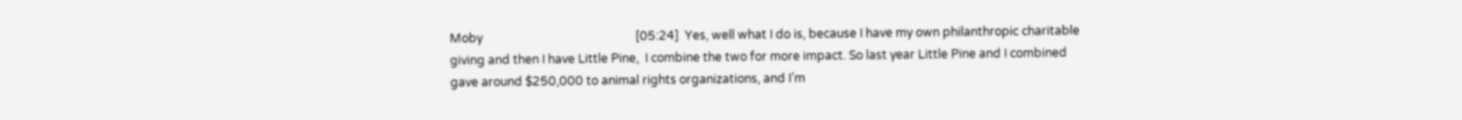Moby                                                   [05:24]  Yes, well what I do is, because I have my own philanthropic charitable giving and then I have Little Pine,  I combine the two for more impact. So last year Little Pine and I combined gave around $250,000 to animal rights organizations, and I’m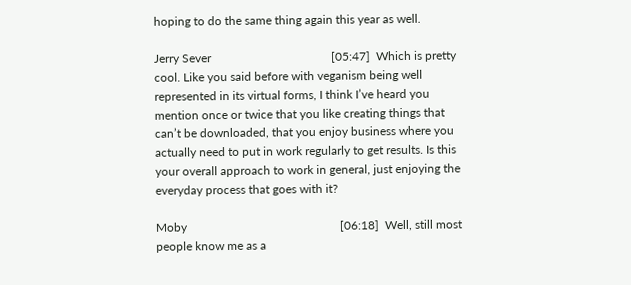hoping to do the same thing again this year as well.

Jerry Sever                                        [05:47]  Which is pretty cool. Like you said before with veganism being well represented in its virtual forms, I think I’ve heard you mention once or twice that you like creating things that can’t be downloaded, that you enjoy business where you actually need to put in work regularly to get results. Is this your overall approach to work in general, just enjoying the everyday process that goes with it?

Moby                                                   [06:18]  Well, still most people know me as a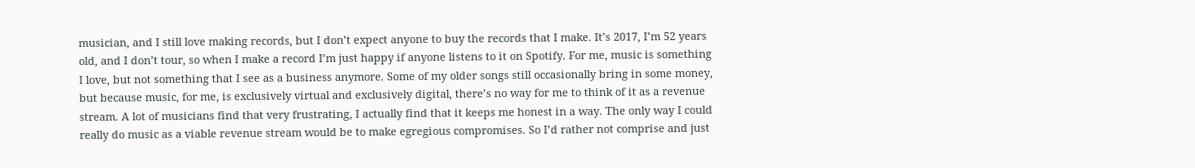musician, and I still love making records, but I don’t expect anyone to buy the records that I make. It’s 2017, I’m 52 years old, and I don’t tour, so when I make a record I’m just happy if anyone listens to it on Spotify. For me, music is something I love, but not something that I see as a business anymore. Some of my older songs still occasionally bring in some money, but because music, for me, is exclusively virtual and exclusively digital, there’s no way for me to think of it as a revenue stream. A lot of musicians find that very frustrating, I actually find that it keeps me honest in a way. The only way I could really do music as a viable revenue stream would be to make egregious compromises. So I’d rather not comprise and just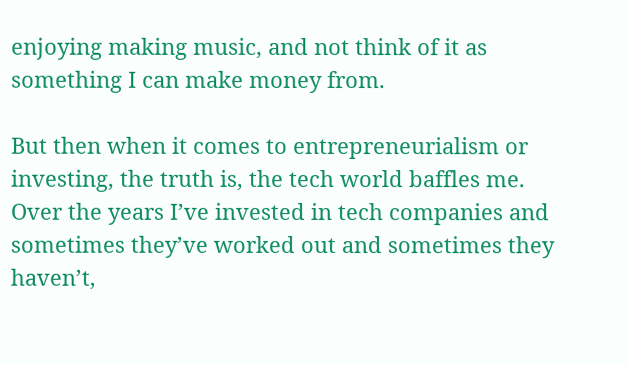enjoying making music, and not think of it as something I can make money from.

But then when it comes to entrepreneurialism or investing, the truth is, the tech world baffles me. Over the years I’ve invested in tech companies and sometimes they’ve worked out and sometimes they haven’t,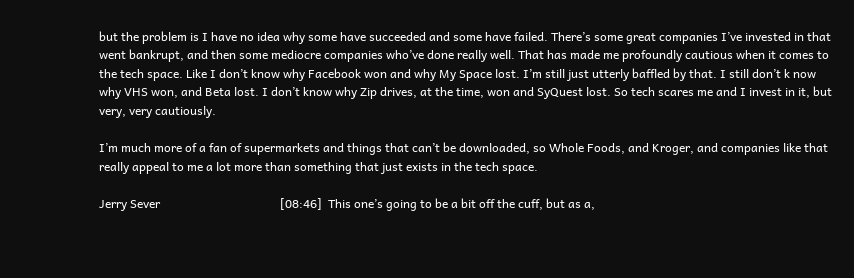but the problem is I have no idea why some have succeeded and some have failed. There’s some great companies I’ve invested in that went bankrupt, and then some mediocre companies who’ve done really well. That has made me profoundly cautious when it comes to the tech space. Like I don’t know why Facebook won and why My Space lost. I’m still just utterly baffled by that. I still don’t k now why VHS won, and Beta lost. I don’t know why Zip drives, at the time, won and SyQuest lost. So tech scares me and I invest in it, but very, very cautiously.

I’m much more of a fan of supermarkets and things that can’t be downloaded, so Whole Foods, and Kroger, and companies like that really appeal to me a lot more than something that just exists in the tech space.

Jerry Sever                                        [08:46]  This one’s going to be a bit off the cuff, but as a,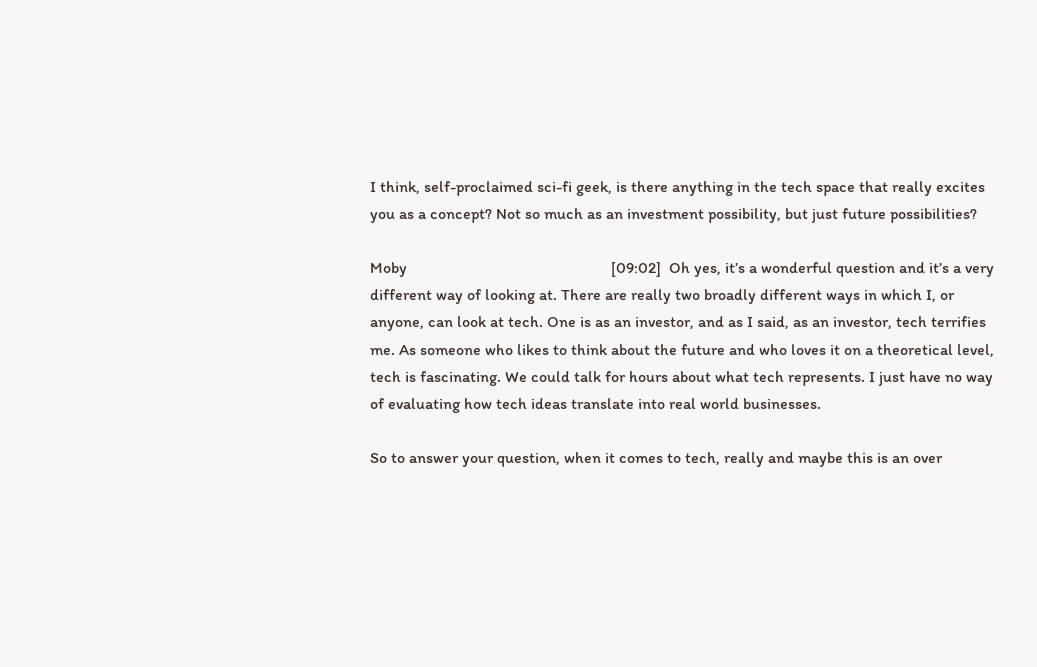I think, self-proclaimed sci-fi geek, is there anything in the tech space that really excites you as a concept? Not so much as an investment possibility, but just future possibilities?

Moby                                                   [09:02]  Oh yes, it’s a wonderful question and it’s a very different way of looking at. There are really two broadly different ways in which I, or anyone, can look at tech. One is as an investor, and as I said, as an investor, tech terrifies me. As someone who likes to think about the future and who loves it on a theoretical level, tech is fascinating. We could talk for hours about what tech represents. I just have no way of evaluating how tech ideas translate into real world businesses.

So to answer your question, when it comes to tech, really and maybe this is an over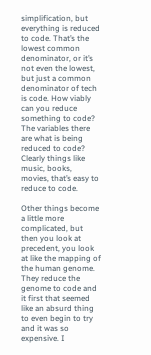simplification, but everything is reduced to code. That’s the lowest common denominator, or it’s not even the lowest, but just a common denominator of tech is code. How viably can you reduce something to code? The variables there are what is being reduced to code? Clearly things like music, books, movies, that’s easy to reduce to code.

Other things become a little more complicated, but then you look at precedent, you look at like the mapping of the human genome. They reduce the genome to code and it first that seemed like an absurd thing to even begin to try and it was so expensive. I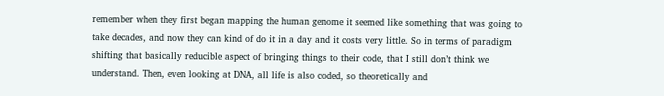remember when they first began mapping the human genome it seemed like something that was going to take decades, and now they can kind of do it in a day and it costs very little. So in terms of paradigm shifting that basically reducible aspect of bringing things to their code, that I still don’t think we understand. Then, even looking at DNA, all life is also coded, so theoretically and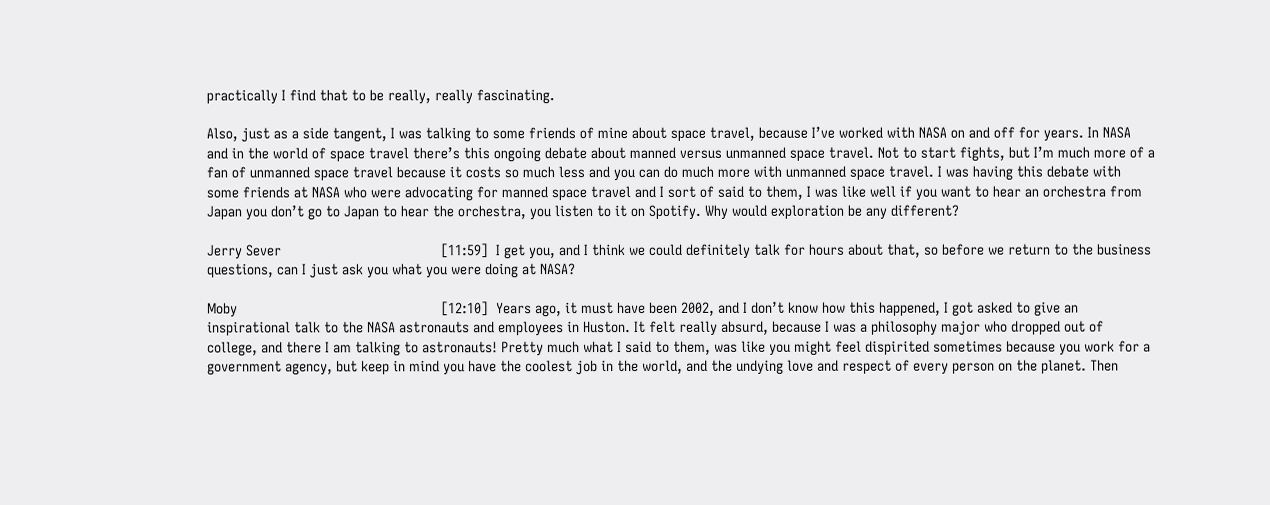practically I find that to be really, really fascinating.

Also, just as a side tangent, I was talking to some friends of mine about space travel, because I’ve worked with NASA on and off for years. In NASA and in the world of space travel there’s this ongoing debate about manned versus unmanned space travel. Not to start fights, but I’m much more of a fan of unmanned space travel because it costs so much less and you can do much more with unmanned space travel. I was having this debate with some friends at NASA who were advocating for manned space travel and I sort of said to them, I was like well if you want to hear an orchestra from Japan you don’t go to Japan to hear the orchestra, you listen to it on Spotify. Why would exploration be any different?

Jerry Sever                                        [11:59]  I get you, and I think we could definitely talk for hours about that, so before we return to the business questions, can I just ask you what you were doing at NASA?

Moby                                                   [12:10]  Years ago, it must have been 2002, and I don’t know how this happened, I got asked to give an inspirational talk to the NASA astronauts and employees in Huston. It felt really absurd, because I was a philosophy major who dropped out of college, and there I am talking to astronauts! Pretty much what I said to them, was like you might feel dispirited sometimes because you work for a government agency, but keep in mind you have the coolest job in the world, and the undying love and respect of every person on the planet. Then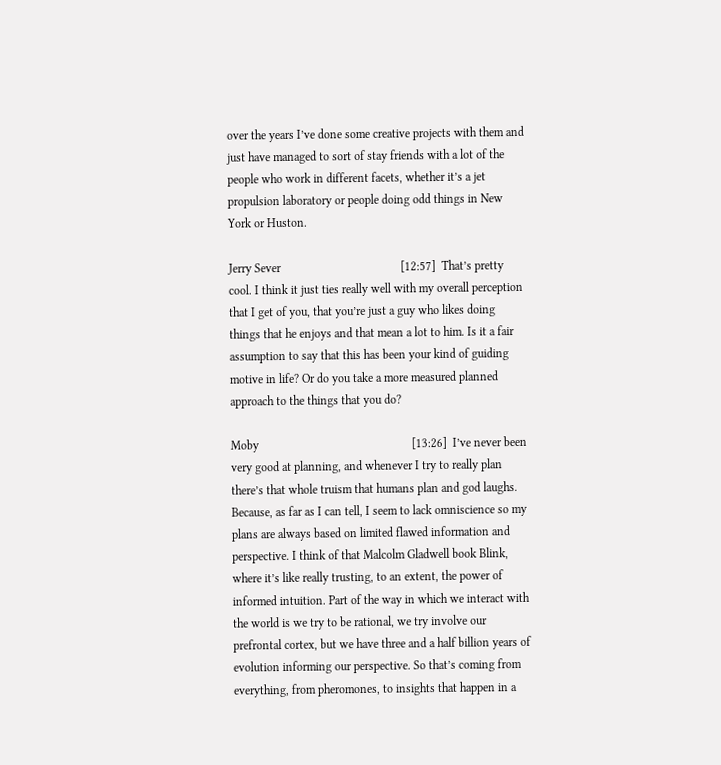over the years I’ve done some creative projects with them and just have managed to sort of stay friends with a lot of the people who work in different facets, whether it’s a jet propulsion laboratory or people doing odd things in New York or Huston.

Jerry Sever                                        [12:57]  That’s pretty cool. I think it just ties really well with my overall perception that I get of you, that you’re just a guy who likes doing things that he enjoys and that mean a lot to him. Is it a fair assumption to say that this has been your kind of guiding motive in life? Or do you take a more measured planned approach to the things that you do?

Moby                                                   [13:26]  I’ve never been very good at planning, and whenever I try to really plan there’s that whole truism that humans plan and god laughs. Because, as far as I can tell, I seem to lack omniscience so my plans are always based on limited flawed information and perspective. I think of that Malcolm Gladwell book Blink, where it’s like really trusting, to an extent, the power of informed intuition. Part of the way in which we interact with the world is we try to be rational, we try involve our prefrontal cortex, but we have three and a half billion years of evolution informing our perspective. So that’s coming from everything, from pheromones, to insights that happen in a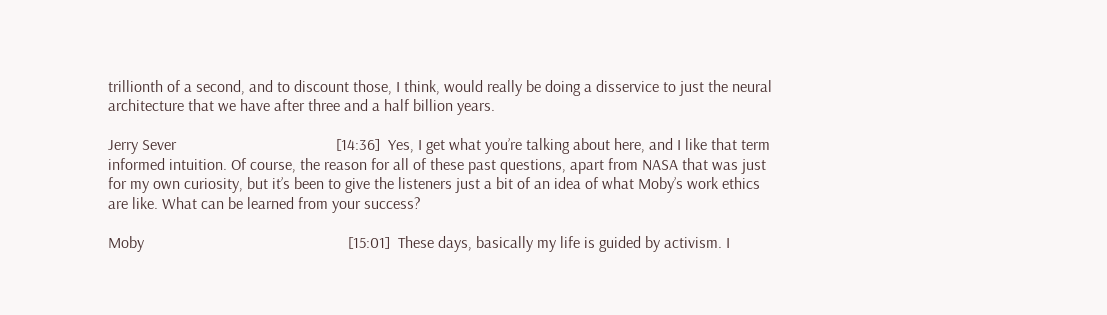trillionth of a second, and to discount those, I think, would really be doing a disservice to just the neural architecture that we have after three and a half billion years.

Jerry Sever                                        [14:36]  Yes, I get what you’re talking about here, and I like that term informed intuition. Of course, the reason for all of these past questions, apart from NASA that was just for my own curiosity, but it’s been to give the listeners just a bit of an idea of what Moby’s work ethics are like. What can be learned from your success?

Moby                                                   [15:01]  These days, basically my life is guided by activism. I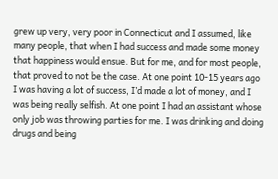grew up very, very poor in Connecticut and I assumed, like many people, that when I had success and made some money that happiness would ensue. But for me, and for most people, that proved to not be the case. At one point 10-15 years ago I was having a lot of success, I’d made a lot of money, and I was being really selfish. At one point I had an assistant whose only job was throwing parties for me. I was drinking and doing drugs and being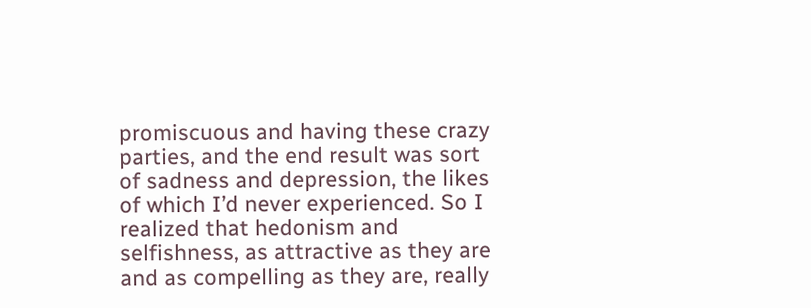promiscuous and having these crazy parties, and the end result was sort of sadness and depression, the likes of which I’d never experienced. So I realized that hedonism and selfishness, as attractive as they are and as compelling as they are, really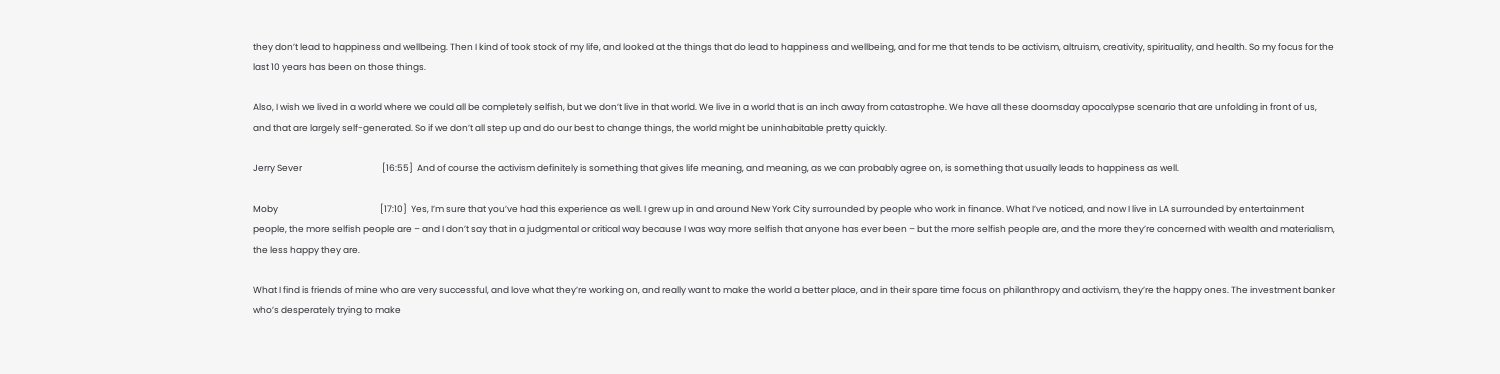they don’t lead to happiness and wellbeing. Then I kind of took stock of my life, and looked at the things that do lead to happiness and wellbeing, and for me that tends to be activism, altruism, creativity, spirituality, and health. So my focus for the last 10 years has been on those things.

Also, I wish we lived in a world where we could all be completely selfish, but we don’t live in that world. We live in a world that is an inch away from catastrophe. We have all these doomsday apocalypse scenario that are unfolding in front of us, and that are largely self-generated. So if we don’t all step up and do our best to change things, the world might be uninhabitable pretty quickly.

Jerry Sever                                        [16:55]  And of course the activism definitely is something that gives life meaning, and meaning, as we can probably agree on, is something that usually leads to happiness as well.

Moby                                                   [17:10]  Yes, I’m sure that you’ve had this experience as well. I grew up in and around New York City surrounded by people who work in finance. What I’ve noticed, and now I live in LA surrounded by entertainment people, the more selfish people are – and I don’t say that in a judgmental or critical way because I was way more selfish that anyone has ever been – but the more selfish people are, and the more they’re concerned with wealth and materialism, the less happy they are.

What I find is friends of mine who are very successful, and love what they’re working on, and really want to make the world a better place, and in their spare time focus on philanthropy and activism, they’re the happy ones. The investment banker who’s desperately trying to make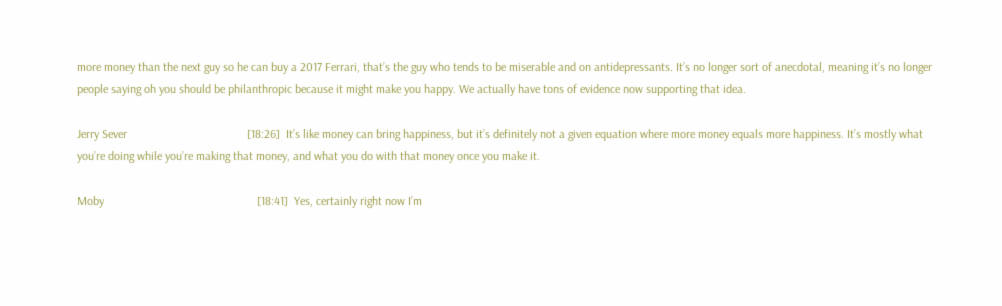more money than the next guy so he can buy a 2017 Ferrari, that’s the guy who tends to be miserable and on antidepressants. It’s no longer sort of anecdotal, meaning it’s no longer people saying oh you should be philanthropic because it might make you happy. We actually have tons of evidence now supporting that idea.

Jerry Sever                                        [18:26]  It’s like money can bring happiness, but it’s definitely not a given equation where more money equals more happiness. It’s mostly what you’re doing while you’re making that money, and what you do with that money once you make it.

Moby                                                   [18:41]  Yes, certainly right now I’m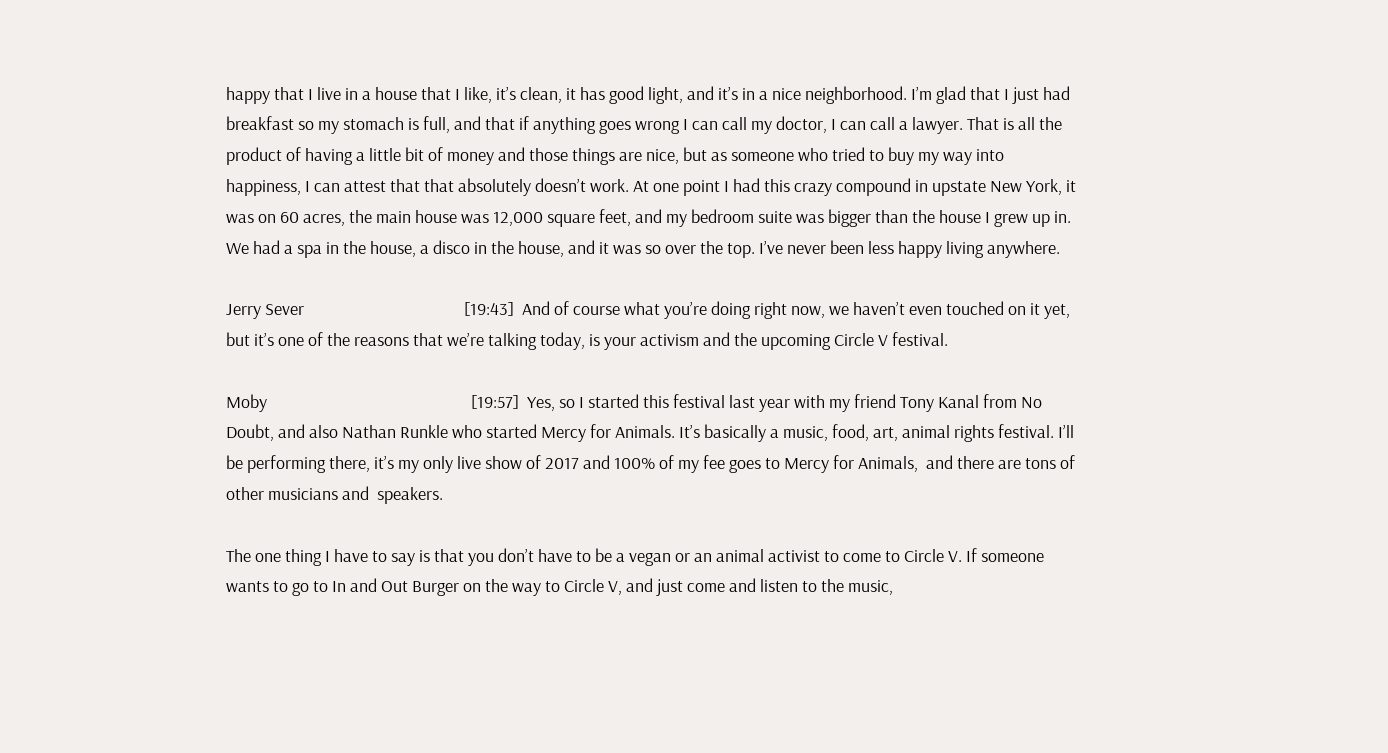happy that I live in a house that I like, it’s clean, it has good light, and it’s in a nice neighborhood. I’m glad that I just had breakfast so my stomach is full, and that if anything goes wrong I can call my doctor, I can call a lawyer. That is all the product of having a little bit of money and those things are nice, but as someone who tried to buy my way into happiness, I can attest that that absolutely doesn’t work. At one point I had this crazy compound in upstate New York, it was on 60 acres, the main house was 12,000 square feet, and my bedroom suite was bigger than the house I grew up in. We had a spa in the house, a disco in the house, and it was so over the top. I’ve never been less happy living anywhere.

Jerry Sever                                        [19:43]  And of course what you’re doing right now, we haven’t even touched on it yet, but it’s one of the reasons that we’re talking today, is your activism and the upcoming Circle V festival.

Moby                                                   [19:57]  Yes, so I started this festival last year with my friend Tony Kanal from No Doubt, and also Nathan Runkle who started Mercy for Animals. It’s basically a music, food, art, animal rights festival. I’ll be performing there, it’s my only live show of 2017 and 100% of my fee goes to Mercy for Animals,  and there are tons of other musicians and  speakers.

The one thing I have to say is that you don’t have to be a vegan or an animal activist to come to Circle V. If someone wants to go to In and Out Burger on the way to Circle V, and just come and listen to the music,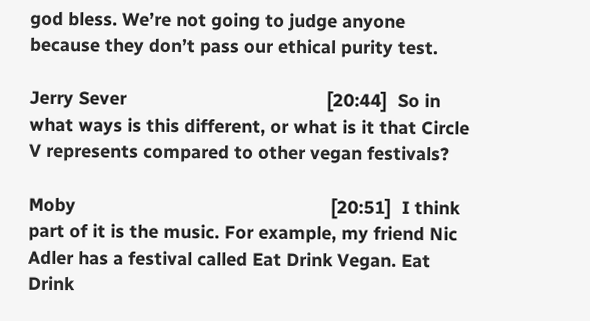god bless. We’re not going to judge anyone because they don’t pass our ethical purity test.

Jerry Sever                                        [20:44]  So in what ways is this different, or what is it that Circle V represents compared to other vegan festivals?

Moby                                                   [20:51]  I think part of it is the music. For example, my friend Nic Adler has a festival called Eat Drink Vegan. Eat Drink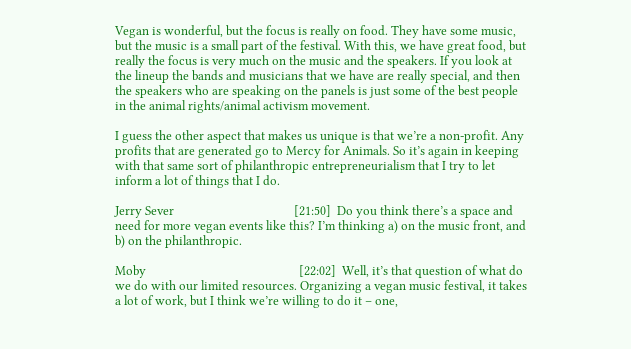Vegan is wonderful, but the focus is really on food. They have some music, but the music is a small part of the festival. With this, we have great food, but really the focus is very much on the music and the speakers. If you look at the lineup the bands and musicians that we have are really special, and then the speakers who are speaking on the panels is just some of the best people in the animal rights/animal activism movement.

I guess the other aspect that makes us unique is that we’re a non-profit. Any profits that are generated go to Mercy for Animals. So it’s again in keeping with that same sort of philanthropic entrepreneurialism that I try to let inform a lot of things that I do.

Jerry Sever                                        [21:50]  Do you think there’s a space and need for more vegan events like this? I’m thinking a) on the music front, and b) on the philanthropic.

Moby                                                   [22:02]  Well, it’s that question of what do we do with our limited resources. Organizing a vegan music festival, it takes a lot of work, but I think we’re willing to do it – one,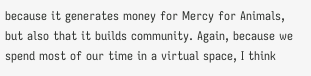because it generates money for Mercy for Animals, but also that it builds community. Again, because we spend most of our time in a virtual space, I think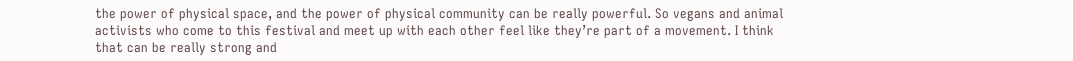the power of physical space, and the power of physical community can be really powerful. So vegans and animal activists who come to this festival and meet up with each other feel like they’re part of a movement. I think that can be really strong and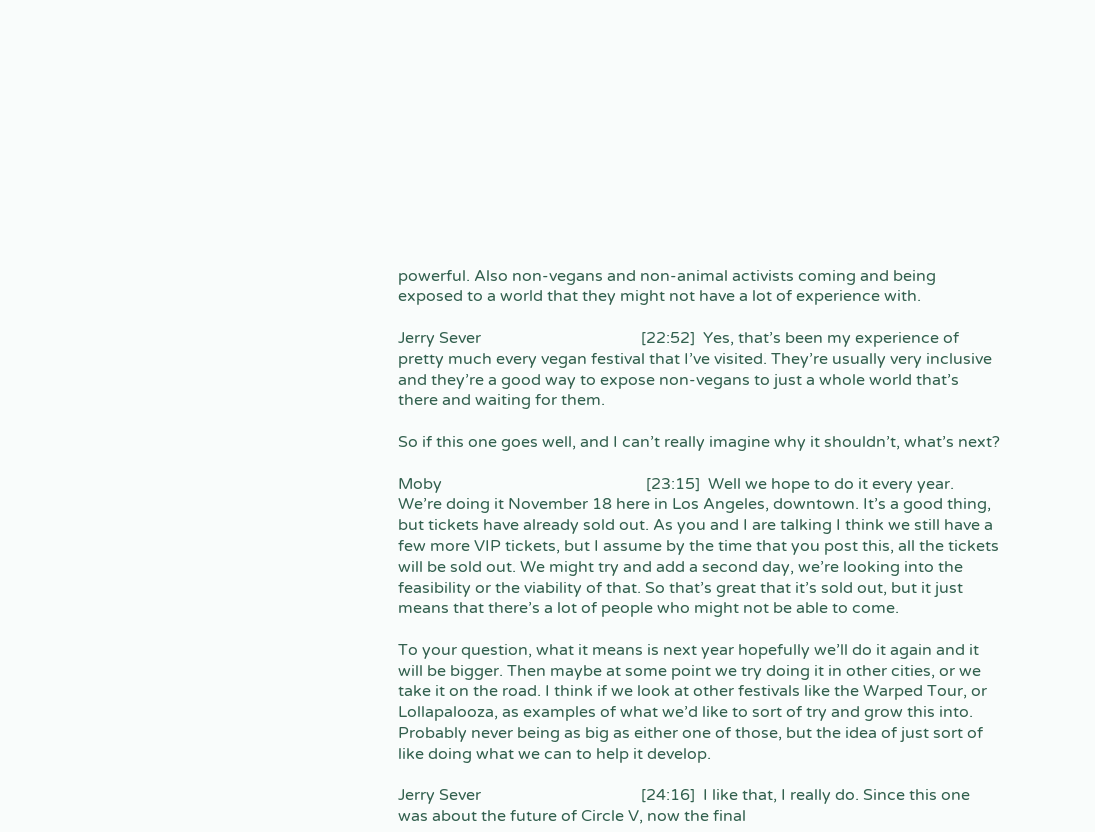powerful. Also non-vegans and non-animal activists coming and being exposed to a world that they might not have a lot of experience with.

Jerry Sever                                        [22:52]  Yes, that’s been my experience of pretty much every vegan festival that I’ve visited. They’re usually very inclusive and they’re a good way to expose non-vegans to just a whole world that’s there and waiting for them.

So if this one goes well, and I can’t really imagine why it shouldn’t, what’s next?

Moby                                                   [23:15]  Well we hope to do it every year. We’re doing it November 18 here in Los Angeles, downtown. It’s a good thing, but tickets have already sold out. As you and I are talking I think we still have a few more VIP tickets, but I assume by the time that you post this, all the tickets will be sold out. We might try and add a second day, we’re looking into the feasibility or the viability of that. So that’s great that it’s sold out, but it just means that there’s a lot of people who might not be able to come.

To your question, what it means is next year hopefully we’ll do it again and it will be bigger. Then maybe at some point we try doing it in other cities, or we take it on the road. I think if we look at other festivals like the Warped Tour, or Lollapalooza, as examples of what we’d like to sort of try and grow this into. Probably never being as big as either one of those, but the idea of just sort of like doing what we can to help it develop.

Jerry Sever                                        [24:16]  I like that, I really do. Since this one was about the future of Circle V, now the final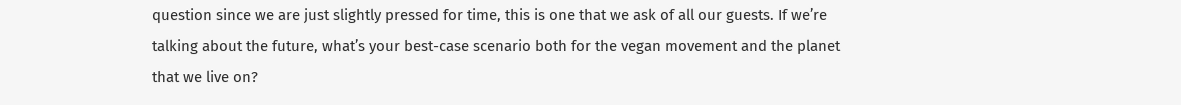question since we are just slightly pressed for time, this is one that we ask of all our guests. If we’re talking about the future, what’s your best-case scenario both for the vegan movement and the planet that we live on?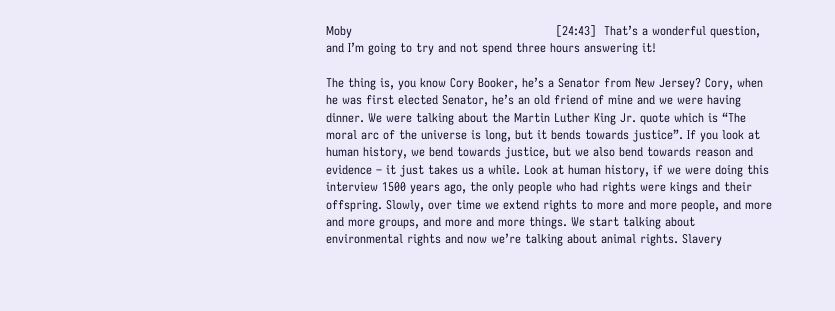Moby                                                   [24:43]  That’s a wonderful question, and I’m going to try and not spend three hours answering it!

The thing is, you know Cory Booker, he’s a Senator from New Jersey? Cory, when he was first elected Senator, he’s an old friend of mine and we were having dinner. We were talking about the Martin Luther King Jr. quote which is “The moral arc of the universe is long, but it bends towards justice”. If you look at human history, we bend towards justice, but we also bend towards reason and evidence – it just takes us a while. Look at human history, if we were doing this interview 1500 years ago, the only people who had rights were kings and their offspring. Slowly, over time we extend rights to more and more people, and more and more groups, and more and more things. We start talking about environmental rights and now we’re talking about animal rights. Slavery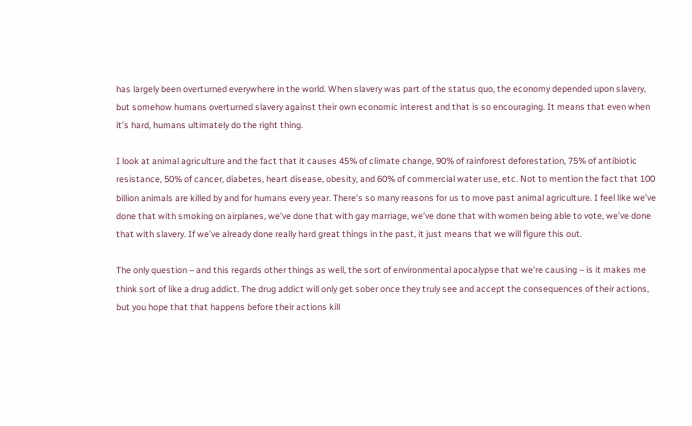has largely been overturned everywhere in the world. When slavery was part of the status quo, the economy depended upon slavery, but somehow humans overturned slavery against their own economic interest and that is so encouraging. It means that even when it’s hard, humans ultimately do the right thing.

I look at animal agriculture and the fact that it causes 45% of climate change, 90% of rainforest deforestation, 75% of antibiotic resistance, 50% of cancer, diabetes, heart disease, obesity, and 60% of commercial water use, etc. Not to mention the fact that 100 billion animals are killed by and for humans every year. There’s so many reasons for us to move past animal agriculture. I feel like we’ve done that with smoking on airplanes, we’ve done that with gay marriage, we’ve done that with women being able to vote, we’ve done that with slavery. If we’ve already done really hard great things in the past, it just means that we will figure this out.

The only question – and this regards other things as well, the sort of environmental apocalypse that we’re causing – is it makes me think sort of like a drug addict. The drug addict will only get sober once they truly see and accept the consequences of their actions, but you hope that that happens before their actions kill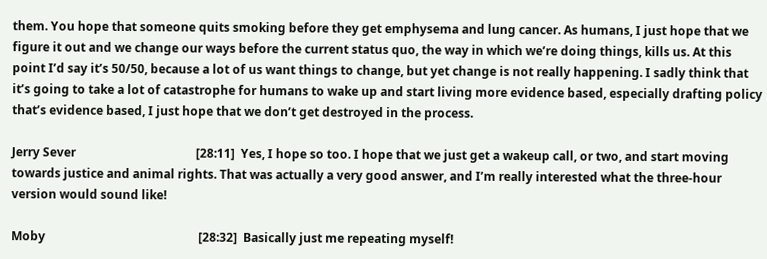them. You hope that someone quits smoking before they get emphysema and lung cancer. As humans, I just hope that we figure it out and we change our ways before the current status quo, the way in which we’re doing things, kills us. At this point I’d say it’s 50/50, because a lot of us want things to change, but yet change is not really happening. I sadly think that it’s going to take a lot of catastrophe for humans to wake up and start living more evidence based, especially drafting policy that’s evidence based, I just hope that we don’t get destroyed in the process.

Jerry Sever                                        [28:11]  Yes, I hope so too. I hope that we just get a wakeup call, or two, and start moving towards justice and animal rights. That was actually a very good answer, and I’m really interested what the three-hour version would sound like!

Moby                                                   [28:32]  Basically just me repeating myself!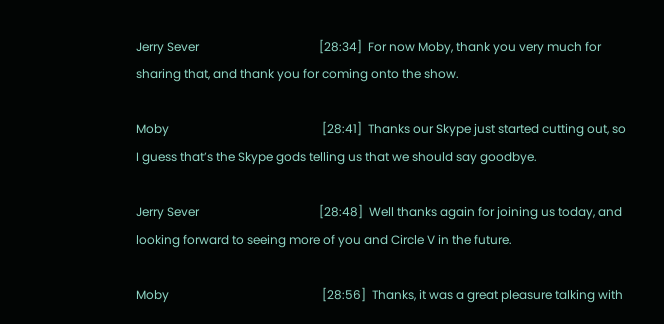Jerry Sever                                        [28:34]  For now Moby, thank you very much for sharing that, and thank you for coming onto the show.

Moby                                                   [28:41]  Thanks our Skype just started cutting out, so I guess that’s the Skype gods telling us that we should say goodbye.

Jerry Sever                                        [28:48]  Well thanks again for joining us today, and looking forward to seeing more of you and Circle V in the future.

Moby                                                   [28:56]  Thanks, it was a great pleasure talking with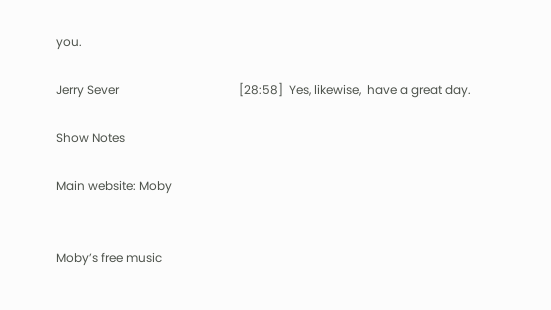you.

Jerry Sever                                        [28:58]  Yes, likewise,  have a great day.

Show Notes

Main website: Moby


Moby’s free music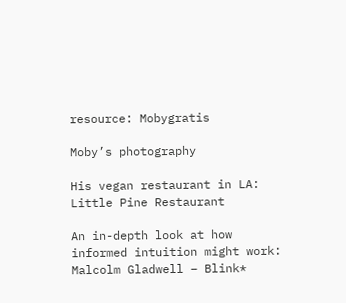resource: Mobygratis

Moby’s photography

His vegan restaurant in LA: Little Pine Restaurant

An in-depth look at how informed intuition might work: Malcolm Gladwell – Blink*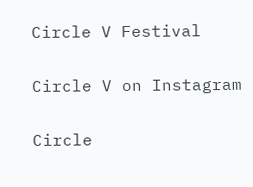Circle V Festival

Circle V on Instagram

Circle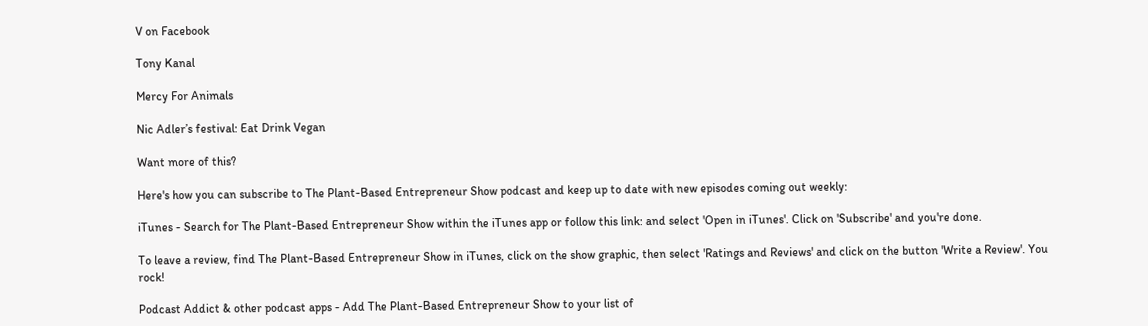V on Facebook

Tony Kanal

Mercy For Animals

Nic Adler’s festival: Eat Drink Vegan

Want more of this?

Here's how you can subscribe to The Plant-Based Entrepreneur Show podcast and keep up to date with new episodes coming out weekly:

iTunes - Search for The Plant-Based Entrepreneur Show within the iTunes app or follow this link: and select 'Open in iTunes'. Click on 'Subscribe' and you're done.

To leave a review, find The Plant-Based Entrepreneur Show in iTunes, click on the show graphic, then select 'Ratings and Reviews' and click on the button 'Write a Review'. You rock!

Podcast Addict & other podcast apps - Add The Plant-Based Entrepreneur Show to your list of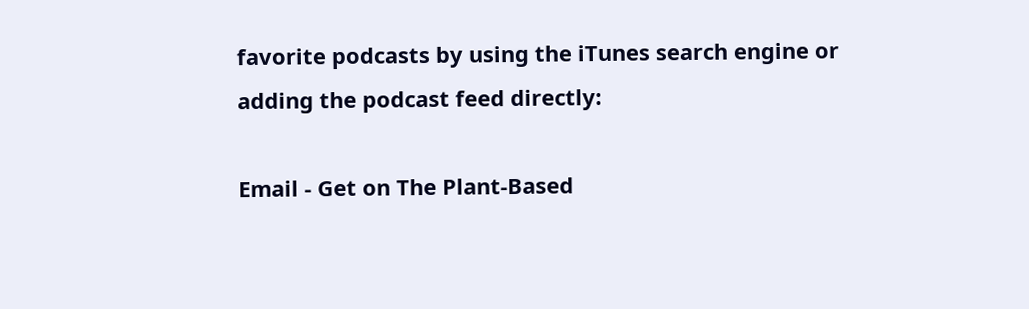favorite podcasts by using the iTunes search engine or adding the podcast feed directly:

Email - Get on The Plant-Based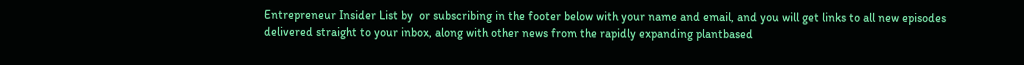Entrepreneur Insider List by  or subscribing in the footer below with your name and email, and you will get links to all new episodes delivered straight to your inbox, along with other news from the rapidly expanding plantbased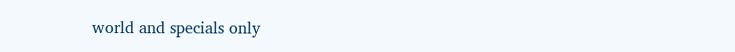world and specials only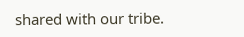shared with our tribe.